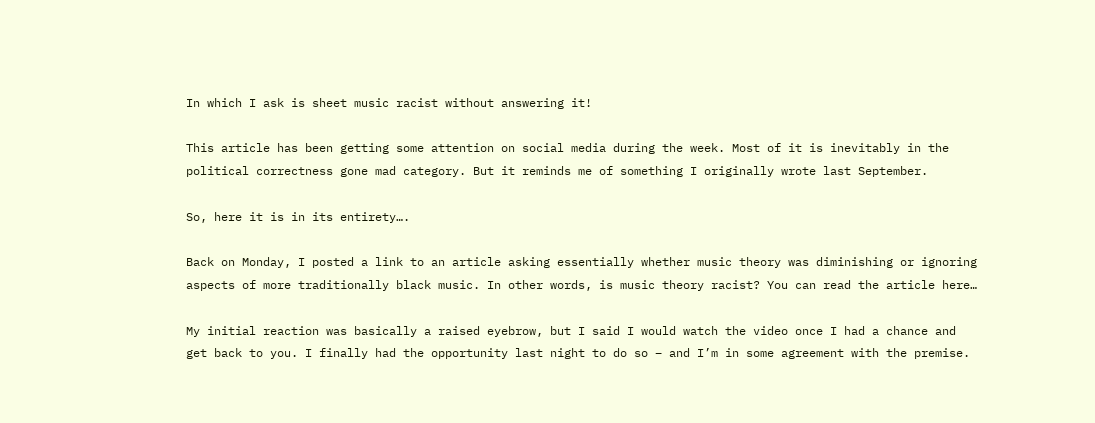In which I ask is sheet music racist without answering it!

This article has been getting some attention on social media during the week. Most of it is inevitably in the political correctness gone mad category. But it reminds me of something I originally wrote last September.

So, here it is in its entirety….

Back on Monday, I posted a link to an article asking essentially whether music theory was diminishing or ignoring aspects of more traditionally black music. In other words, is music theory racist? You can read the article here…

My initial reaction was basically a raised eyebrow, but I said I would watch the video once I had a chance and get back to you. I finally had the opportunity last night to do so – and I’m in some agreement with the premise.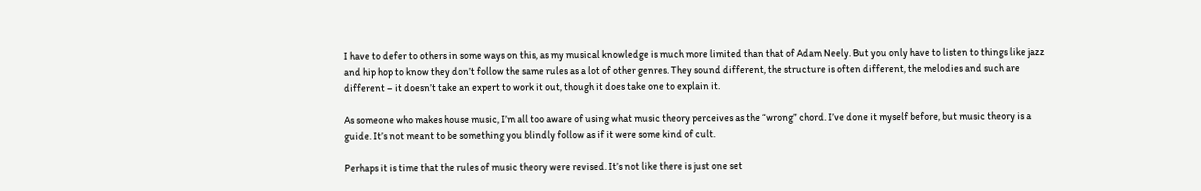I have to defer to others in some ways on this, as my musical knowledge is much more limited than that of Adam Neely. But you only have to listen to things like jazz and hip hop to know they don’t follow the same rules as a lot of other genres. They sound different, the structure is often different, the melodies and such are different – it doesn’t take an expert to work it out, though it does take one to explain it.

As someone who makes house music, I’m all too aware of using what music theory perceives as the “wrong” chord. I’ve done it myself before, but music theory is a guide. It’s not meant to be something you blindly follow as if it were some kind of cult.

Perhaps it is time that the rules of music theory were revised. It’s not like there is just one set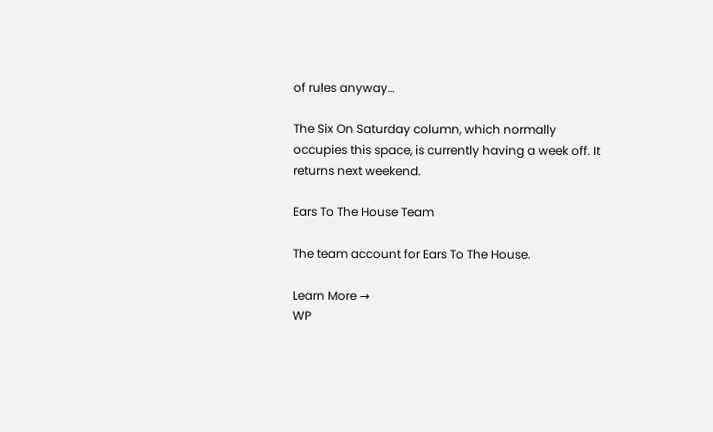of rules anyway…

The Six On Saturday column, which normally occupies this space, is currently having a week off. It returns next weekend.

Ears To The House Team

The team account for Ears To The House.

Learn More →
WP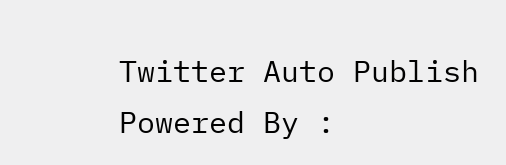Twitter Auto Publish Powered By :